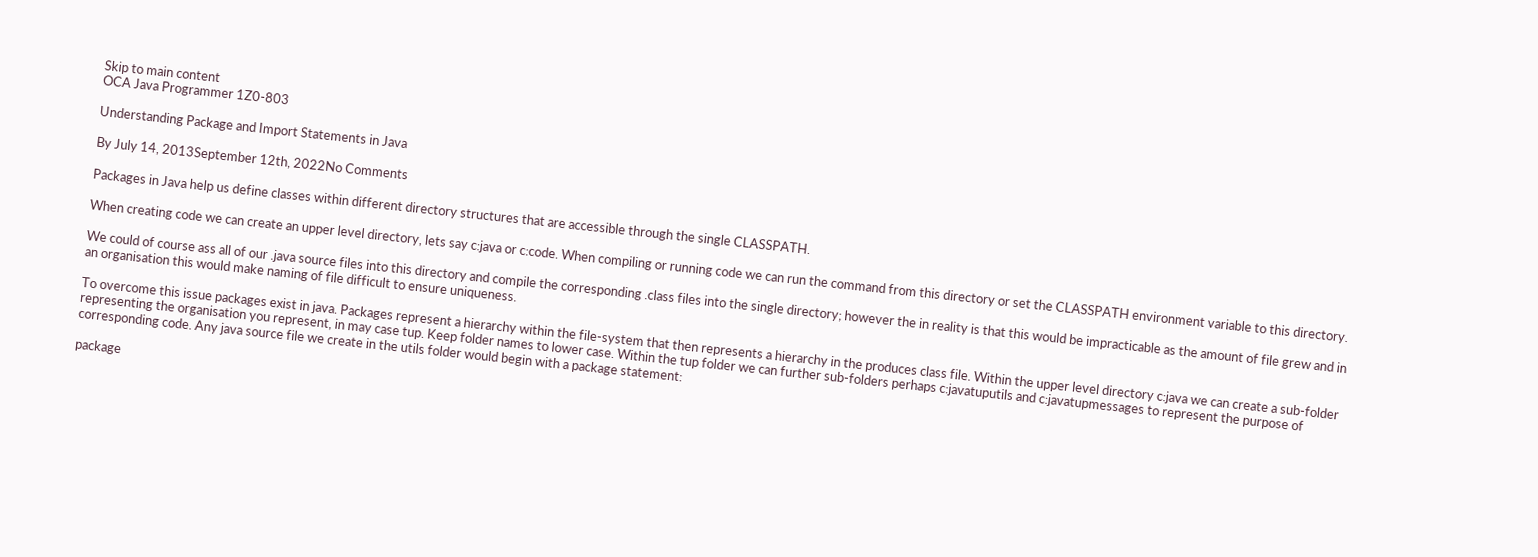Skip to main content
OCA Java Programmer 1Z0-803

Understanding Package and Import Statements in Java

By July 14, 2013September 12th, 2022No Comments

Packages in Java help us define classes within different directory structures that are accessible through the single CLASSPATH.

When creating code we can create an upper level directory, lets say c:java or c:code. When compiling or running code we can run the command from this directory or set the CLASSPATH environment variable to this directory.

We could of course ass all of our .java source files into this directory and compile the corresponding .class files into the single directory; however the in reality is that this would be impracticable as the amount of file grew and in an organisation this would make naming of file difficult to ensure uniqueness.

To overcome this issue packages exist in java. Packages represent a hierarchy within the file-system that then represents a hierarchy in the produces class file. Within the upper level directory c:java we can create a sub-folder representing the organisation you represent, in may case tup. Keep folder names to lower case. Within the tup folder we can further sub-folders perhaps c:javatuputils and c:javatupmessages to represent the purpose of corresponding code. Any java source file we create in the utils folder would begin with a package statement:

package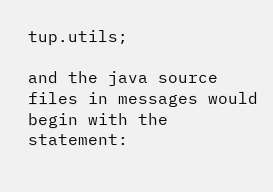tup.utils;

and the java source files in messages would begin with the statement: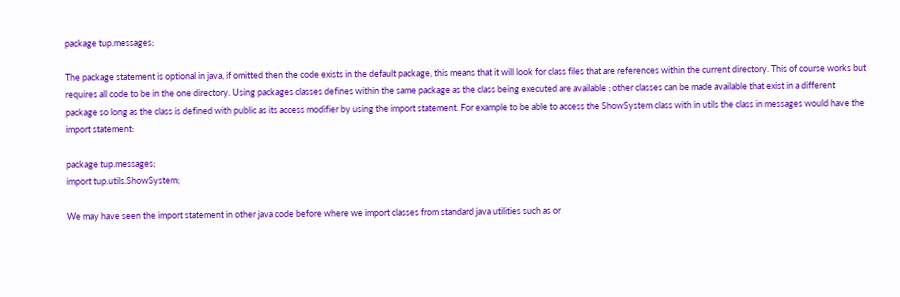package tup.messages;

The package statement is optional in java, if omitted then the code exists in the default package, this means that it will look for class files that are references within the current directory. This of course works but requires all code to be in the one directory. Using packages classes defines within the same package as the class being executed are available ; other classes can be made available that exist in a different package so long as the class is defined with public as its access modifier by using the import statement. For example to be able to access the ShowSystem class with in utils the class in messages would have the import statement:

package tup.messages;
import tup.utils.ShowSystem;

We may have seen the import statement in other java code before where we import classes from standard java utilities such as or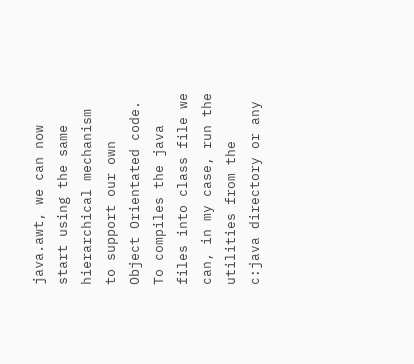java.awt, we can now start using the same hierarchical mechanism to support our own Object Orientated code. To compiles the java files into class file we can, in my case, run the utilities from the c:java directory or any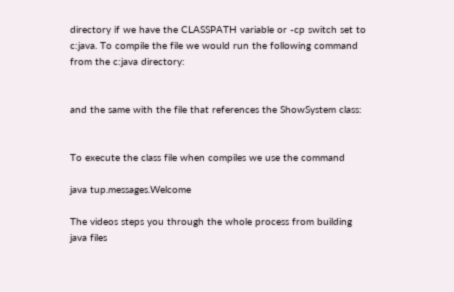directory if we have the CLASSPATH variable or -cp switch set to c:java. To compile the file we would run the following command from the c:java directory:


and the same with the file that references the ShowSystem class:


To execute the class file when compiles we use the command

java tup.messages.Welcome

The videos steps you through the whole process from building java files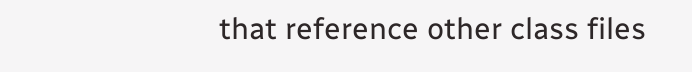that reference other class files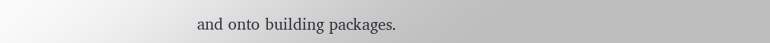and onto building packages.